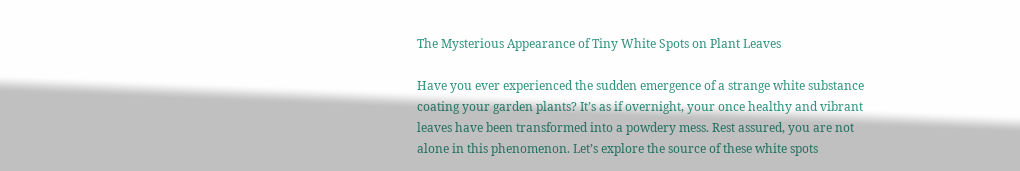The Mysterious Appearance of Tiny White Spots on Plant Leaves

Have you ever experienced the sudden emergence of a strange white substance coating your garden plants? It’s as if overnight, your once healthy and vibrant leaves have been transformed into a powdery mess. Rest assured, you are not alone in this phenomenon. Let’s explore the source of these white spots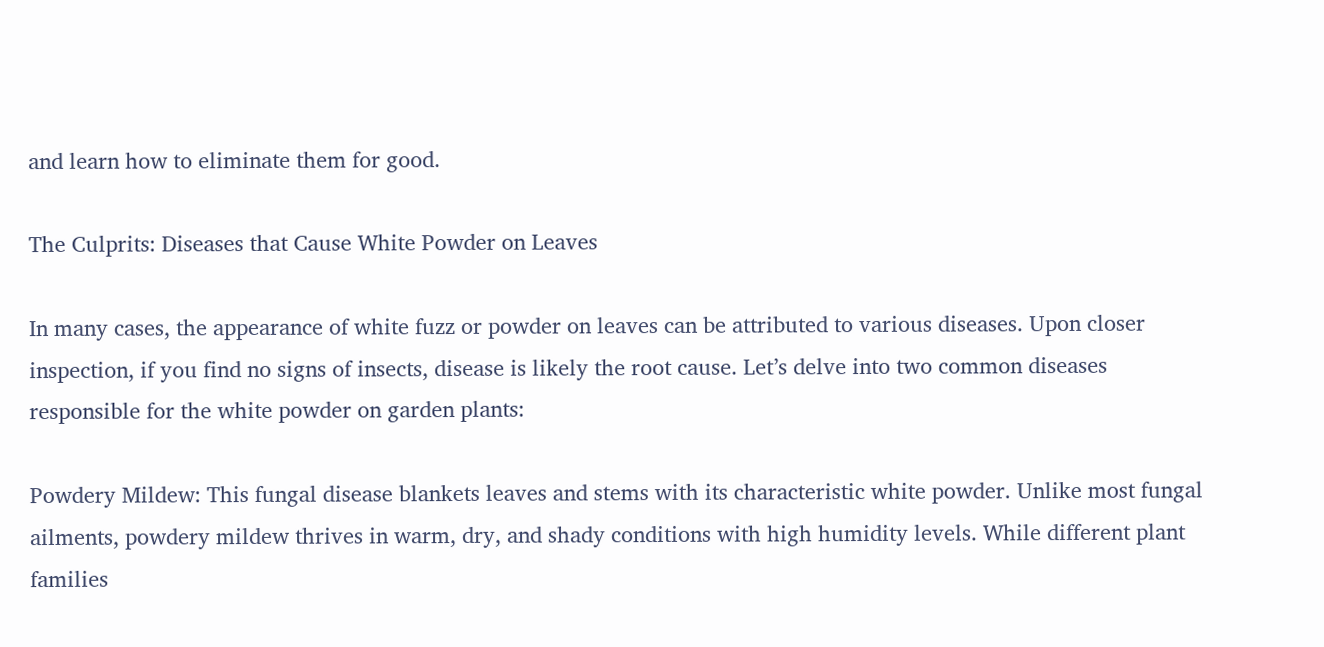and learn how to eliminate them for good.

The Culprits: Diseases that Cause White Powder on Leaves

In many cases, the appearance of white fuzz or powder on leaves can be attributed to various diseases. Upon closer inspection, if you find no signs of insects, disease is likely the root cause. Let’s delve into two common diseases responsible for the white powder on garden plants:

Powdery Mildew: This fungal disease blankets leaves and stems with its characteristic white powder. Unlike most fungal ailments, powdery mildew thrives in warm, dry, and shady conditions with high humidity levels. While different plant families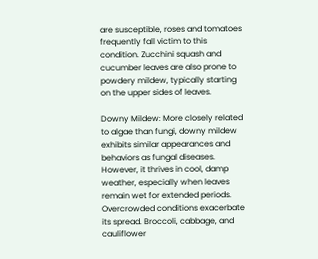are susceptible, roses and tomatoes frequently fall victim to this condition. Zucchini squash and cucumber leaves are also prone to powdery mildew, typically starting on the upper sides of leaves.

Downy Mildew: More closely related to algae than fungi, downy mildew exhibits similar appearances and behaviors as fungal diseases. However, it thrives in cool, damp weather, especially when leaves remain wet for extended periods. Overcrowded conditions exacerbate its spread. Broccoli, cabbage, and cauliflower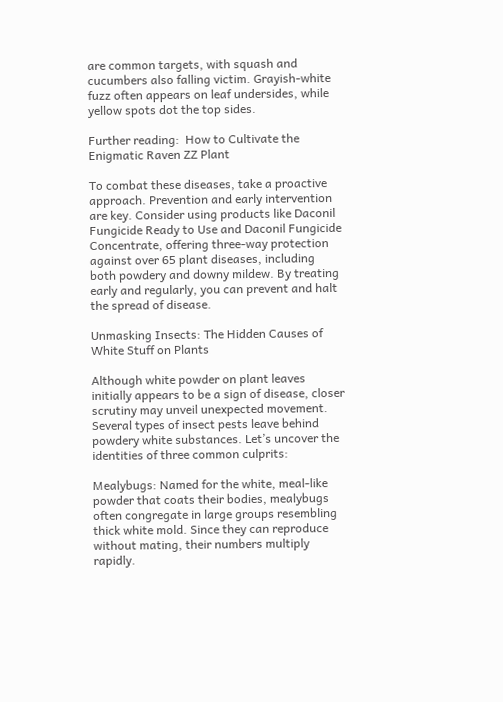are common targets, with squash and cucumbers also falling victim. Grayish-white fuzz often appears on leaf undersides, while yellow spots dot the top sides.

Further reading:  How to Cultivate the Enigmatic Raven ZZ Plant

To combat these diseases, take a proactive approach. Prevention and early intervention are key. Consider using products like Daconil Fungicide Ready to Use and Daconil Fungicide Concentrate, offering three-way protection against over 65 plant diseases, including both powdery and downy mildew. By treating early and regularly, you can prevent and halt the spread of disease.

Unmasking Insects: The Hidden Causes of White Stuff on Plants

Although white powder on plant leaves initially appears to be a sign of disease, closer scrutiny may unveil unexpected movement. Several types of insect pests leave behind powdery white substances. Let’s uncover the identities of three common culprits:

Mealybugs: Named for the white, meal-like powder that coats their bodies, mealybugs often congregate in large groups resembling thick white mold. Since they can reproduce without mating, their numbers multiply rapidly.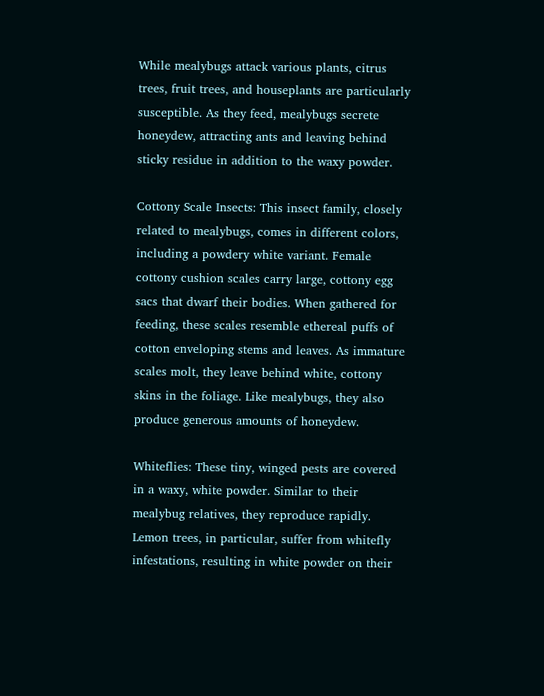While mealybugs attack various plants, citrus trees, fruit trees, and houseplants are particularly susceptible. As they feed, mealybugs secrete honeydew, attracting ants and leaving behind sticky residue in addition to the waxy powder.

Cottony Scale Insects: This insect family, closely related to mealybugs, comes in different colors, including a powdery white variant. Female cottony cushion scales carry large, cottony egg sacs that dwarf their bodies. When gathered for feeding, these scales resemble ethereal puffs of cotton enveloping stems and leaves. As immature scales molt, they leave behind white, cottony skins in the foliage. Like mealybugs, they also produce generous amounts of honeydew.

Whiteflies: These tiny, winged pests are covered in a waxy, white powder. Similar to their mealybug relatives, they reproduce rapidly. Lemon trees, in particular, suffer from whitefly infestations, resulting in white powder on their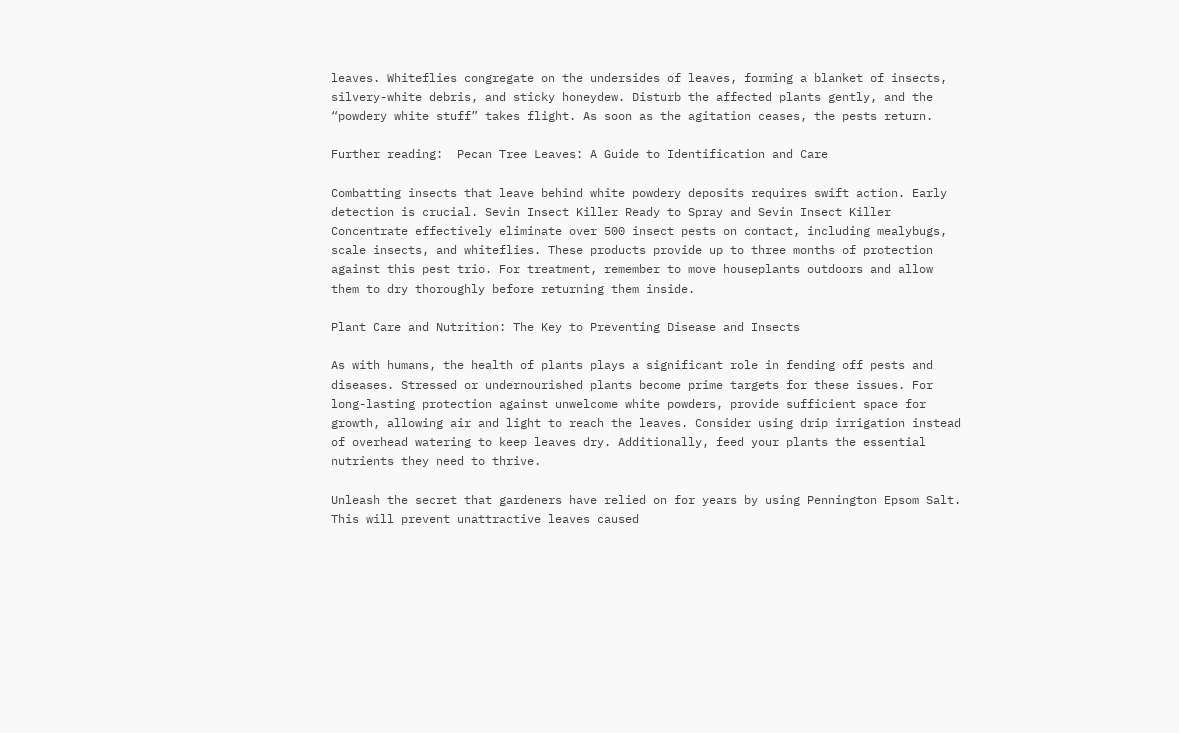leaves. Whiteflies congregate on the undersides of leaves, forming a blanket of insects, silvery-white debris, and sticky honeydew. Disturb the affected plants gently, and the “powdery white stuff” takes flight. As soon as the agitation ceases, the pests return.

Further reading:  Pecan Tree Leaves: A Guide to Identification and Care

Combatting insects that leave behind white powdery deposits requires swift action. Early detection is crucial. Sevin Insect Killer Ready to Spray and Sevin Insect Killer Concentrate effectively eliminate over 500 insect pests on contact, including mealybugs, scale insects, and whiteflies. These products provide up to three months of protection against this pest trio. For treatment, remember to move houseplants outdoors and allow them to dry thoroughly before returning them inside.

Plant Care and Nutrition: The Key to Preventing Disease and Insects

As with humans, the health of plants plays a significant role in fending off pests and diseases. Stressed or undernourished plants become prime targets for these issues. For long-lasting protection against unwelcome white powders, provide sufficient space for growth, allowing air and light to reach the leaves. Consider using drip irrigation instead of overhead watering to keep leaves dry. Additionally, feed your plants the essential nutrients they need to thrive.

Unleash the secret that gardeners have relied on for years by using Pennington Epsom Salt. This will prevent unattractive leaves caused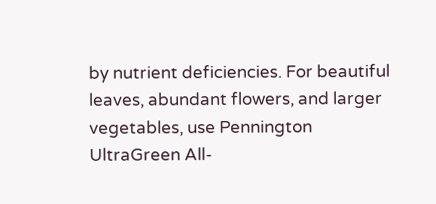by nutrient deficiencies. For beautiful leaves, abundant flowers, and larger vegetables, use Pennington UltraGreen All-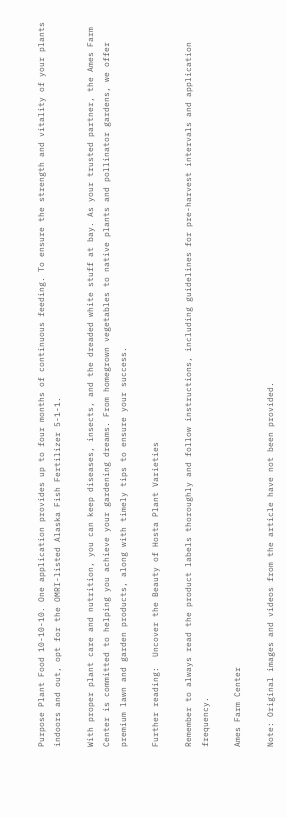Purpose Plant Food 10-10-10. One application provides up to four months of continuous feeding. To ensure the strength and vitality of your plants indoors and out, opt for the OMRI-listed Alaska Fish Fertilizer 5-1-1.

With proper plant care and nutrition, you can keep diseases, insects, and the dreaded white stuff at bay. As your trusted partner, the Ames Farm Center is committed to helping you achieve your gardening dreams. From homegrown vegetables to native plants and pollinator gardens, we offer premium lawn and garden products, along with timely tips to ensure your success.

Further reading:  Uncover the Beauty of Hosta Plant Varieties

Remember to always read the product labels thoroughly and follow instructions, including guidelines for pre-harvest intervals and application frequency.

Ames Farm Center

Note: Original images and videos from the article have not been provided.